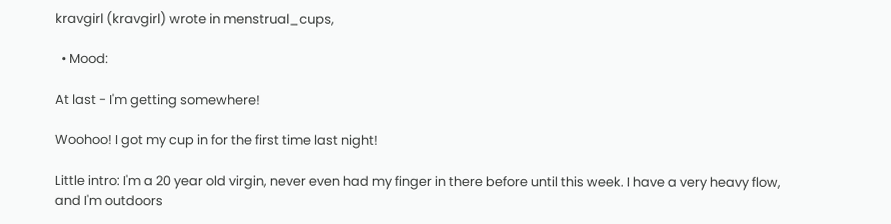kravgirl (kravgirl) wrote in menstrual_cups,

  • Mood:

At last - I'm getting somewhere!

Woohoo! I got my cup in for the first time last night!

Little intro: I'm a 20 year old virgin, never even had my finger in there before until this week. I have a very heavy flow, and I'm outdoors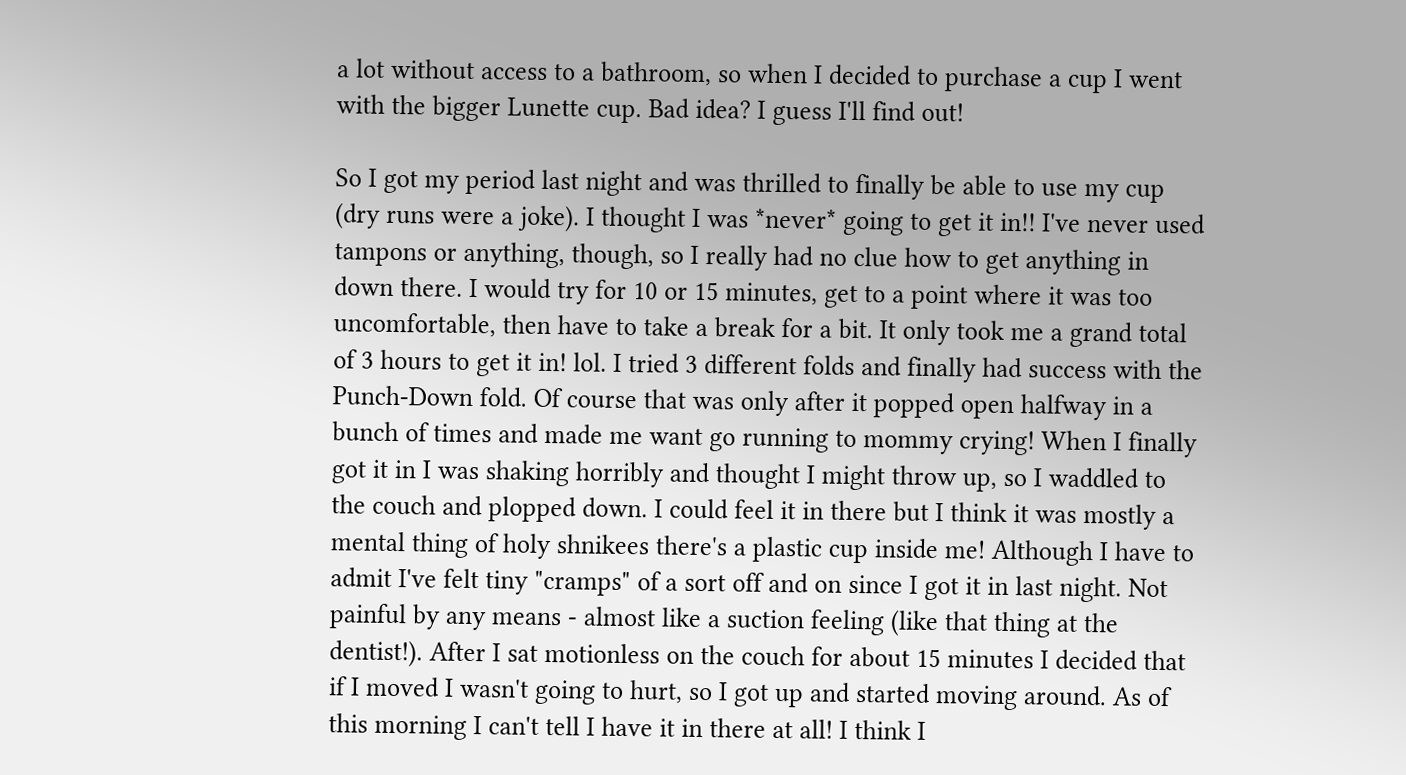a lot without access to a bathroom, so when I decided to purchase a cup I went with the bigger Lunette cup. Bad idea? I guess I'll find out!

So I got my period last night and was thrilled to finally be able to use my cup (dry runs were a joke). I thought I was *never* going to get it in!! I've never used tampons or anything, though, so I really had no clue how to get anything in down there. I would try for 10 or 15 minutes, get to a point where it was too uncomfortable, then have to take a break for a bit. It only took me a grand total of 3 hours to get it in! lol. I tried 3 different folds and finally had success with the Punch-Down fold. Of course that was only after it popped open halfway in a bunch of times and made me want go running to mommy crying! When I finally got it in I was shaking horribly and thought I might throw up, so I waddled to the couch and plopped down. I could feel it in there but I think it was mostly a mental thing of holy shnikees there's a plastic cup inside me! Although I have to admit I've felt tiny "cramps" of a sort off and on since I got it in last night. Not painful by any means - almost like a suction feeling (like that thing at the dentist!). After I sat motionless on the couch for about 15 minutes I decided that if I moved I wasn't going to hurt, so I got up and started moving around. As of this morning I can't tell I have it in there at all! I think I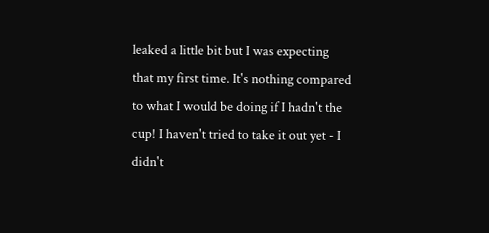leaked a little bit but I was expecting that my first time. It's nothing compared to what I would be doing if I hadn't the cup! I haven't tried to take it out yet - I didn't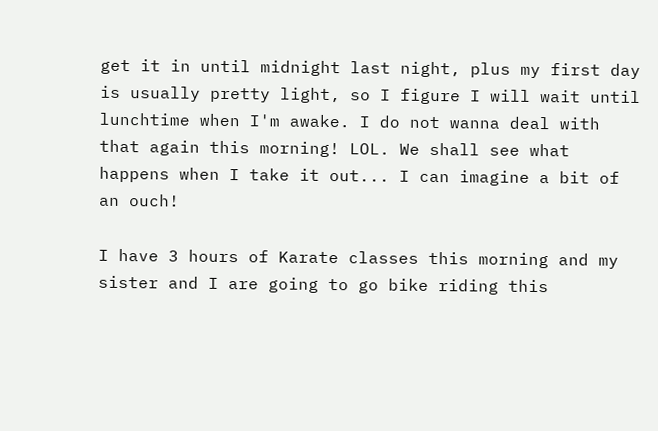get it in until midnight last night, plus my first day is usually pretty light, so I figure I will wait until lunchtime when I'm awake. I do not wanna deal with that again this morning! LOL. We shall see what happens when I take it out... I can imagine a bit of an ouch!

I have 3 hours of Karate classes this morning and my sister and I are going to go bike riding this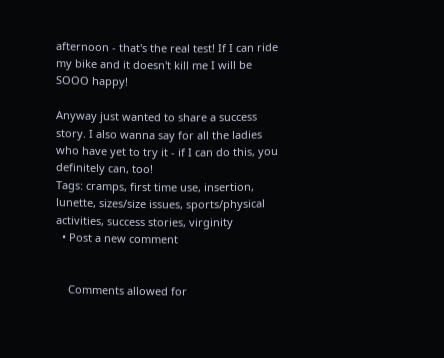afternoon - that's the real test! If I can ride my bike and it doesn't kill me I will be SOOO happy!

Anyway just wanted to share a success story. I also wanna say for all the ladies who have yet to try it - if I can do this, you definitely can, too!
Tags: cramps, first time use, insertion, lunette, sizes/size issues, sports/physical activities, success stories, virginity
  • Post a new comment


    Comments allowed for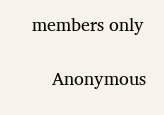members only

    Anonymous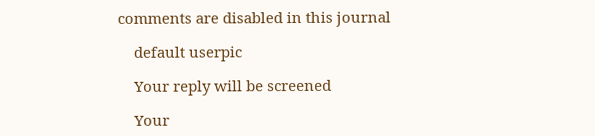comments are disabled in this journal

    default userpic

    Your reply will be screened

    Your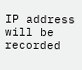IP address will be recorded